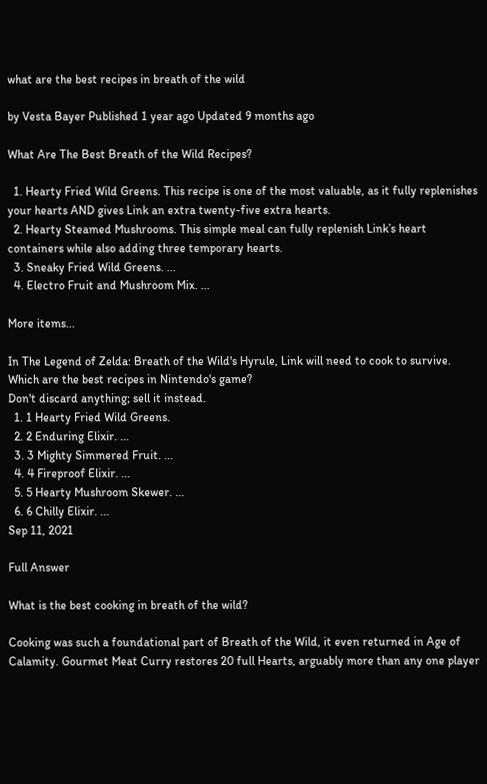what are the best recipes in breath of the wild

by Vesta Bayer Published 1 year ago Updated 9 months ago

What Are The Best Breath of the Wild Recipes?

  1. Hearty Fried Wild Greens. This recipe is one of the most valuable, as it fully replenishes your hearts AND gives Link an extra twenty-five extra hearts.
  2. Hearty Steamed Mushrooms. This simple meal can fully replenish Link’s heart containers while also adding three temporary hearts.
  3. Sneaky Fried Wild Greens. ...
  4. Electro Fruit and Mushroom Mix. ...

More items...

In The Legend of Zelda: Breath of the Wild's Hyrule, Link will need to cook to survive. Which are the best recipes in Nintendo's game?
Don't discard anything; sell it instead.
  1. 1 Hearty Fried Wild Greens.
  2. 2 Enduring Elixir. ...
  3. 3 Mighty Simmered Fruit. ...
  4. 4 Fireproof Elixir. ...
  5. 5 Hearty Mushroom Skewer. ...
  6. 6 Chilly Elixir. ...
Sep 11, 2021

Full Answer

What is the best cooking in breath of the wild?

Cooking was such a foundational part of Breath of the Wild, it even returned in Age of Calamity. Gourmet Meat Curry restores 20 full Hearts, arguably more than any one player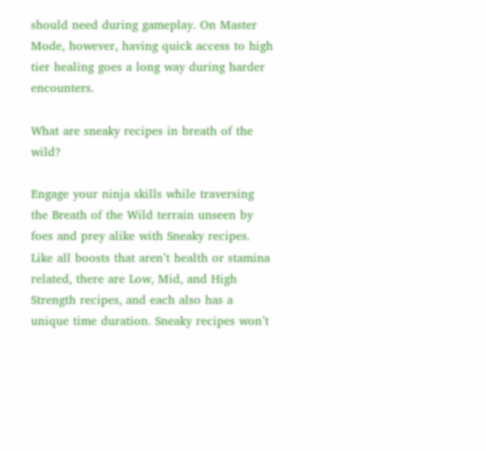should need during gameplay. On Master Mode, however, having quick access to high tier healing goes a long way during harder encounters.

What are sneaky recipes in breath of the wild?

Engage your ninja skills while traversing the Breath of the Wild terrain unseen by foes and prey alike with Sneaky recipes. Like all boosts that aren’t health or stamina related, there are Low, Mid, and High Strength recipes, and each also has a unique time duration. Sneaky recipes won’t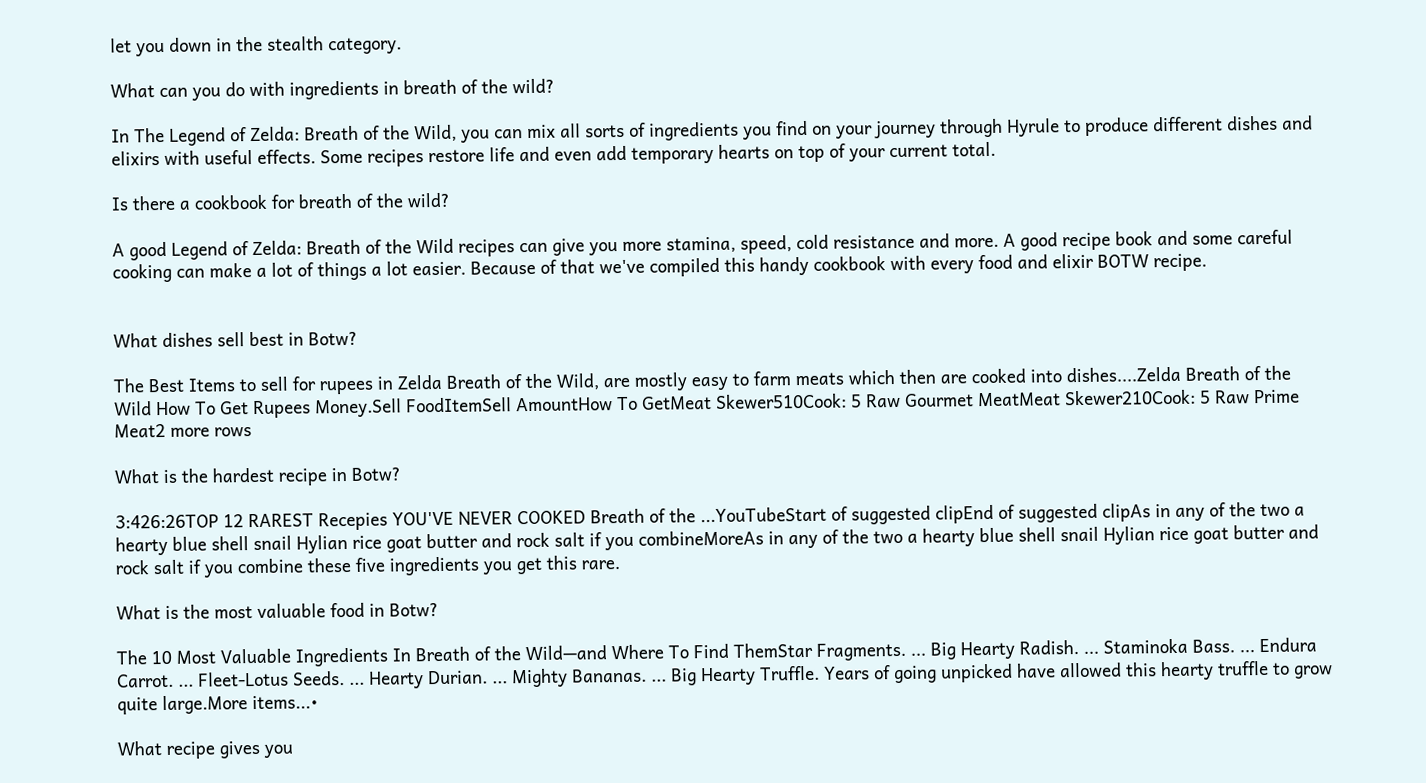let you down in the stealth category.

What can you do with ingredients in breath of the wild?

In The Legend of Zelda: Breath of the Wild, you can mix all sorts of ingredients you find on your journey through Hyrule to produce different dishes and elixirs with useful effects. Some recipes restore life and even add temporary hearts on top of your current total.

Is there a cookbook for breath of the wild?

A good Legend of Zelda: Breath of the Wild recipes can give you more stamina, speed, cold resistance and more. A good recipe book and some careful cooking can make a lot of things a lot easier. Because of that we've compiled this handy cookbook with every food and elixir BOTW recipe.


What dishes sell best in Botw?

The Best Items to sell for rupees in Zelda Breath of the Wild, are mostly easy to farm meats which then are cooked into dishes....Zelda Breath of the Wild How To Get Rupees Money.Sell FoodItemSell AmountHow To GetMeat Skewer510Cook: 5 Raw Gourmet MeatMeat Skewer210Cook: 5 Raw Prime Meat2 more rows

What is the hardest recipe in Botw?

3:426:26TOP 12 RAREST Recepies YOU'VE NEVER COOKED Breath of the ...YouTubeStart of suggested clipEnd of suggested clipAs in any of the two a hearty blue shell snail Hylian rice goat butter and rock salt if you combineMoreAs in any of the two a hearty blue shell snail Hylian rice goat butter and rock salt if you combine these five ingredients you get this rare.

What is the most valuable food in Botw?

The 10 Most Valuable Ingredients In Breath of the Wild—and Where To Find ThemStar Fragments. ... Big Hearty Radish. ... Staminoka Bass. ... Endura Carrot. ... Fleet-Lotus Seeds. ... Hearty Durian. ... Mighty Bananas. ... Big Hearty Truffle. Years of going unpicked have allowed this hearty truffle to grow quite large.More items...•

What recipe gives you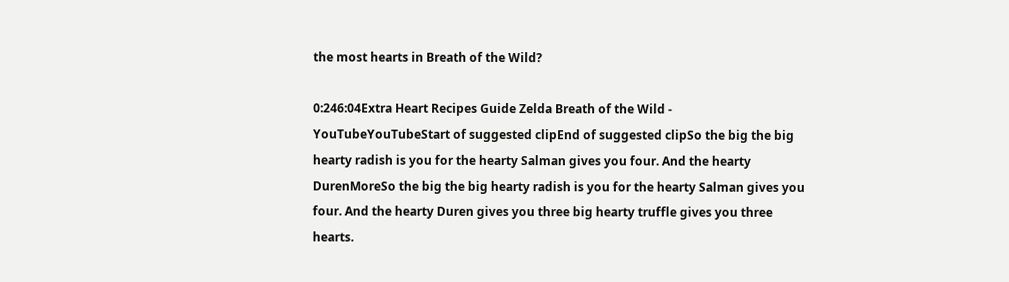the most hearts in Breath of the Wild?

0:246:04Extra Heart Recipes Guide Zelda Breath of the Wild - YouTubeYouTubeStart of suggested clipEnd of suggested clipSo the big the big hearty radish is you for the hearty Salman gives you four. And the hearty DurenMoreSo the big the big hearty radish is you for the hearty Salman gives you four. And the hearty Duren gives you three big hearty truffle gives you three hearts.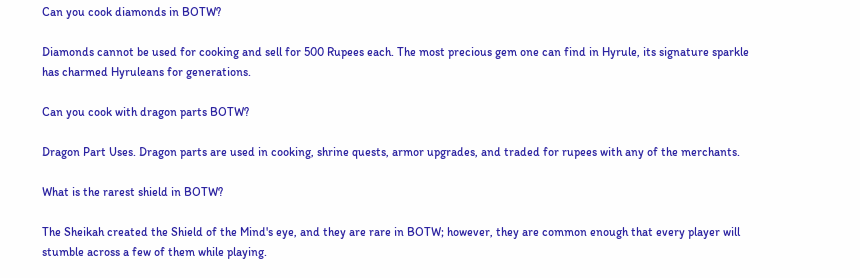Can you cook diamonds in BOTW?

Diamonds cannot be used for cooking and sell for 500 Rupees each. The most precious gem one can find in Hyrule, its signature sparkle has charmed Hyruleans for generations.

Can you cook with dragon parts BOTW?

Dragon Part Uses. Dragon parts are used in cooking, shrine quests, armor upgrades, and traded for rupees with any of the merchants.

What is the rarest shield in BOTW?

The Sheikah created the Shield of the Mind's eye, and they are rare in BOTW; however, they are common enough that every player will stumble across a few of them while playing.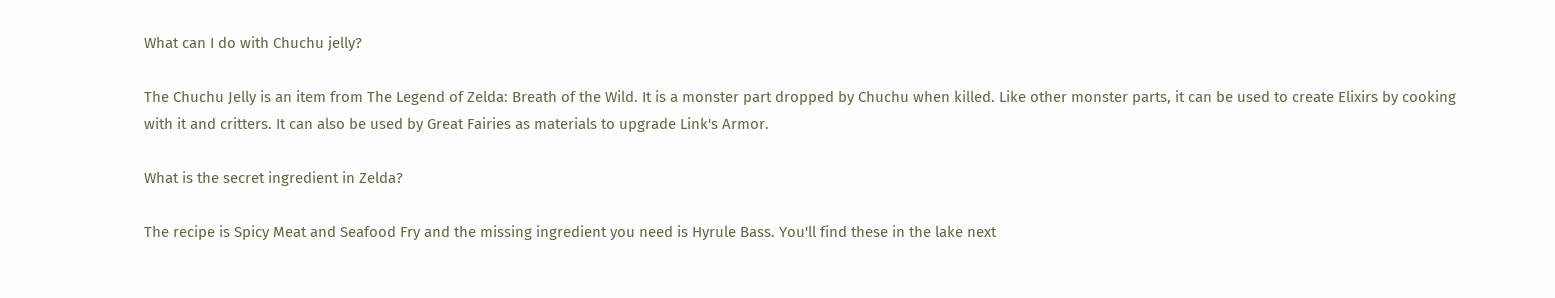What can I do with Chuchu jelly?

The Chuchu Jelly is an item from The Legend of Zelda: Breath of the Wild. It is a monster part dropped by Chuchu when killed. Like other monster parts, it can be used to create Elixirs by cooking with it and critters. It can also be used by Great Fairies as materials to upgrade Link's Armor.

What is the secret ingredient in Zelda?

The recipe is Spicy Meat and Seafood Fry and the missing ingredient you need is Hyrule Bass. You'll find these in the lake next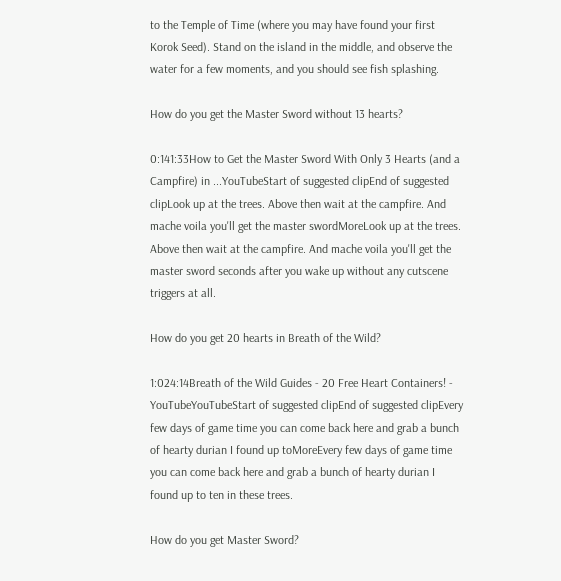to the Temple of Time (where you may have found your first Korok Seed). Stand on the island in the middle, and observe the water for a few moments, and you should see fish splashing.

How do you get the Master Sword without 13 hearts?

0:141:33How to Get the Master Sword With Only 3 Hearts (and a Campfire) in ...YouTubeStart of suggested clipEnd of suggested clipLook up at the trees. Above then wait at the campfire. And mache voila you'll get the master swordMoreLook up at the trees. Above then wait at the campfire. And mache voila you'll get the master sword seconds after you wake up without any cutscene triggers at all.

How do you get 20 hearts in Breath of the Wild?

1:024:14Breath of the Wild Guides - 20 Free Heart Containers! - YouTubeYouTubeStart of suggested clipEnd of suggested clipEvery few days of game time you can come back here and grab a bunch of hearty durian I found up toMoreEvery few days of game time you can come back here and grab a bunch of hearty durian I found up to ten in these trees.

How do you get Master Sword?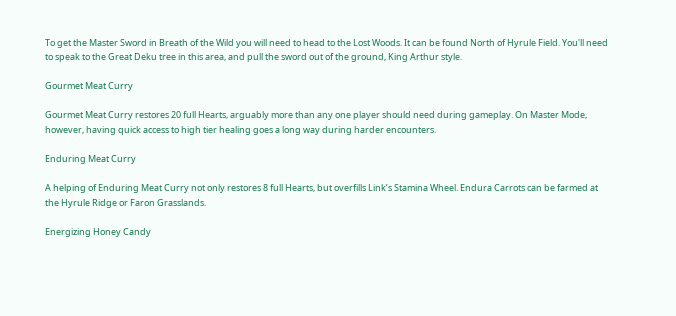To get the Master Sword in Breath of the Wild you will need to head to the Lost Woods. It can be found North of Hyrule Field. You'll need to speak to the Great Deku tree in this area, and pull the sword out of the ground, King Arthur style.

Gourmet Meat Curry

Gourmet Meat Curry restores 20 full Hearts, arguably more than any one player should need during gameplay. On Master Mode, however, having quick access to high tier healing goes a long way during harder encounters.

Enduring Meat Curry

A helping of Enduring Meat Curry not only restores 8 full Hearts, but overfills Link’s Stamina Wheel. Endura Carrots can be farmed at the Hyrule Ridge or Faron Grasslands.

Energizing Honey Candy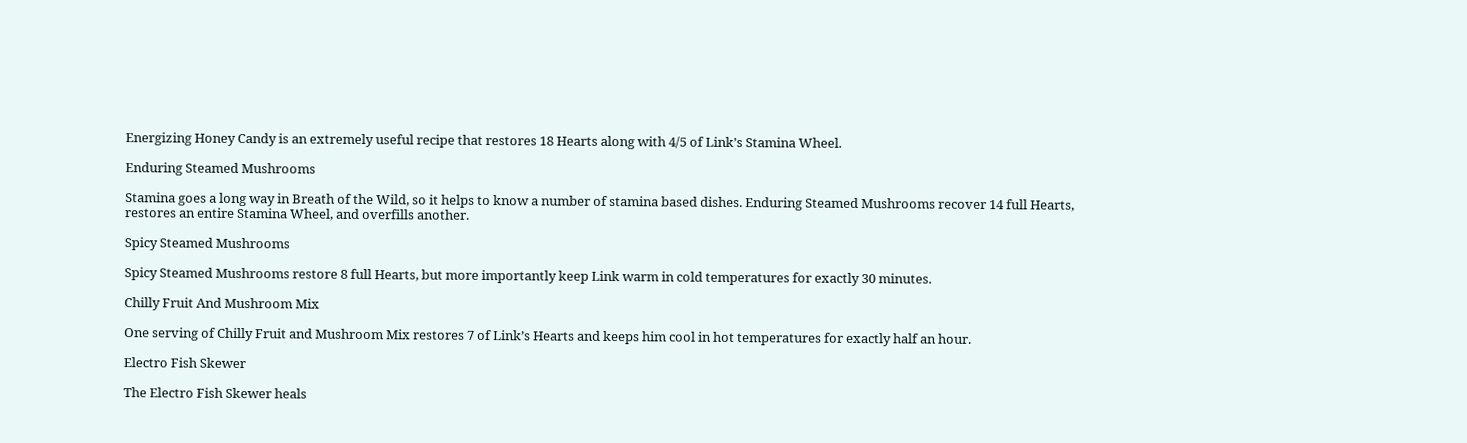Energizing Honey Candy is an extremely useful recipe that restores 18 Hearts along with 4/5 of Link’s Stamina Wheel.

Enduring Steamed Mushrooms

Stamina goes a long way in Breath of the Wild, so it helps to know a number of stamina based dishes. Enduring Steamed Mushrooms recover 14 full Hearts, restores an entire Stamina Wheel, and overfills another.

Spicy Steamed Mushrooms

Spicy Steamed Mushrooms restore 8 full Hearts, but more importantly keep Link warm in cold temperatures for exactly 30 minutes.

Chilly Fruit And Mushroom Mix

One serving of Chilly Fruit and Mushroom Mix restores 7 of Link’s Hearts and keeps him cool in hot temperatures for exactly half an hour.

Electro Fish Skewer

The Electro Fish Skewer heals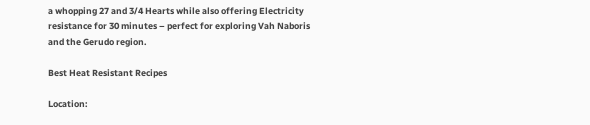a whopping 27 and 3/4 Hearts while also offering Electricity resistance for 30 minutes – perfect for exploring Vah Naboris and the Gerudo region.

Best Heat Resistant Recipes

Location: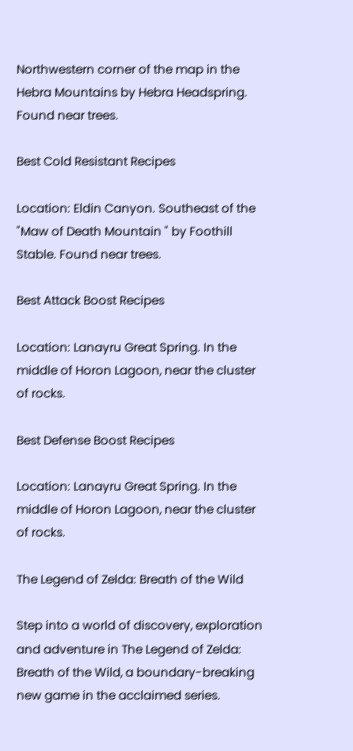Northwestern corner of the map in the Hebra Mountains by Hebra Headspring. Found near trees.

Best Cold Resistant Recipes

Location: Eldin Canyon. Southeast of the "Maw of Death Mountain " by Foothill Stable. Found near trees.

Best Attack Boost Recipes

Location: Lanayru Great Spring. In the middle of Horon Lagoon, near the cluster of rocks.

Best Defense Boost Recipes

Location: Lanayru Great Spring. In the middle of Horon Lagoon, near the cluster of rocks.

The Legend of Zelda: Breath of the Wild

Step into a world of discovery, exploration and adventure in The Legend of Zelda: Breath of the Wild, a boundary-breaking new game in the acclaimed series.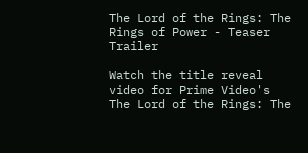The Lord of the Rings: The Rings of Power - Teaser Trailer

Watch the title reveal video for Prime Video's The Lord of the Rings: The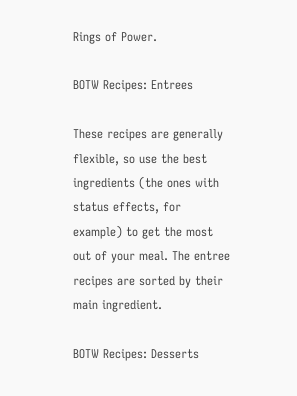Rings of Power.

BOTW Recipes: Entrees

These recipes are generally flexible, so use the best ingredients (the ones with status effects, for example) to get the most out of your meal. The entree recipes are sorted by their main ingredient.

BOTW Recipes: Desserts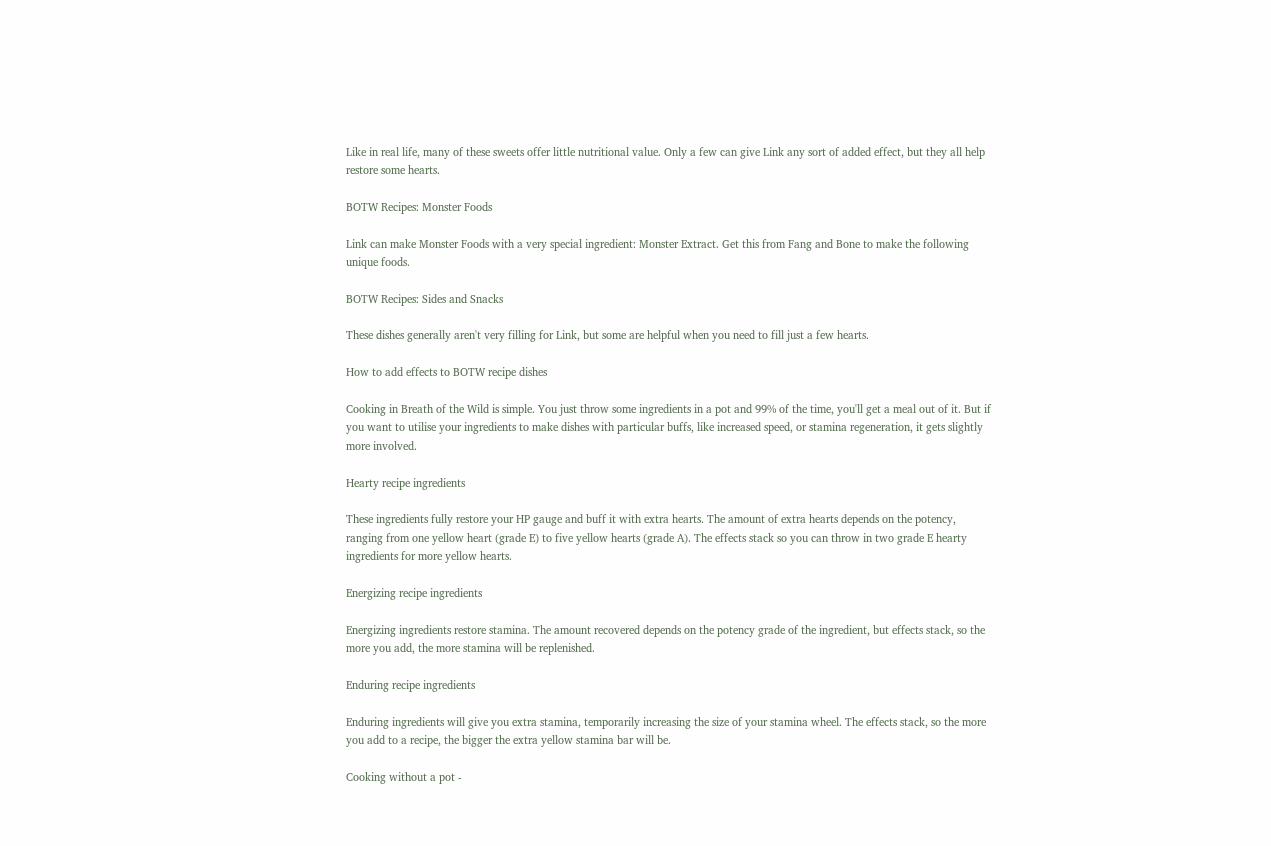Like in real life, many of these sweets offer little nutritional value. Only a few can give Link any sort of added effect, but they all help restore some hearts.

BOTW Recipes: Monster Foods

Link can make Monster Foods with a very special ingredient: Monster Extract. Get this from Fang and Bone to make the following unique foods.

BOTW Recipes: Sides and Snacks

These dishes generally aren't very filling for Link, but some are helpful when you need to fill just a few hearts.

How to add effects to BOTW recipe dishes

Cooking in Breath of the Wild is simple. You just throw some ingredients in a pot and 99% of the time, you'll get a meal out of it. But if you want to utilise your ingredients to make dishes with particular buffs, like increased speed, or stamina regeneration, it gets slightly more involved.

Hearty recipe ingredients

These ingredients fully restore your HP gauge and buff it with extra hearts. The amount of extra hearts depends on the potency, ranging from one yellow heart (grade E) to five yellow hearts (grade A). The effects stack so you can throw in two grade E hearty ingredients for more yellow hearts.

Energizing recipe ingredients

Energizing ingredients restore stamina. The amount recovered depends on the potency grade of the ingredient, but effects stack, so the more you add, the more stamina will be replenished.

Enduring recipe ingredients

Enduring ingredients will give you extra stamina, temporarily increasing the size of your stamina wheel. The effects stack, so the more you add to a recipe, the bigger the extra yellow stamina bar will be.

Cooking without a pot -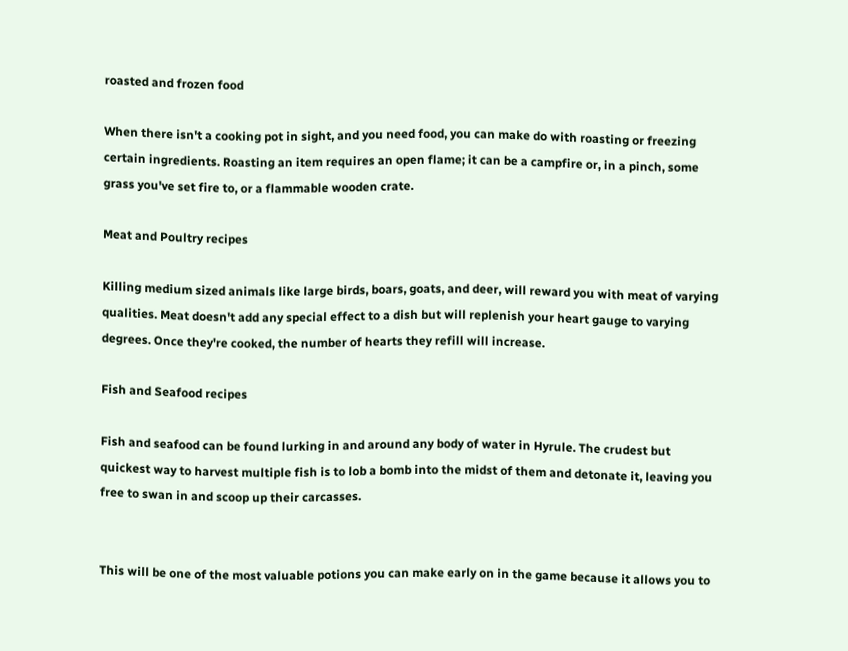roasted and frozen food

When there isn't a cooking pot in sight, and you need food, you can make do with roasting or freezing certain ingredients. Roasting an item requires an open flame; it can be a campfire or, in a pinch, some grass you've set fire to, or a flammable wooden crate.

Meat and Poultry recipes

Killing medium sized animals like large birds, boars, goats, and deer, will reward you with meat of varying qualities. Meat doesn't add any special effect to a dish but will replenish your heart gauge to varying degrees. Once they're cooked, the number of hearts they refill will increase.

Fish and Seafood recipes

Fish and seafood can be found lurking in and around any body of water in Hyrule. The crudest but quickest way to harvest multiple fish is to lob a bomb into the midst of them and detonate it, leaving you free to swan in and scoop up their carcasses.


This will be one of the most valuable potions you can make early on in the game because it allows you to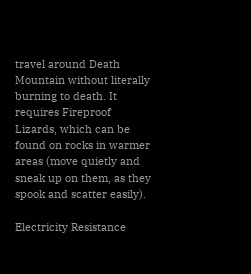travel around Death Mountain without literally burning to death. It requires Fireproof Lizards, which can be found on rocks in warmer areas (move quietly and sneak up on them, as they spook and scatter easily).

Electricity Resistance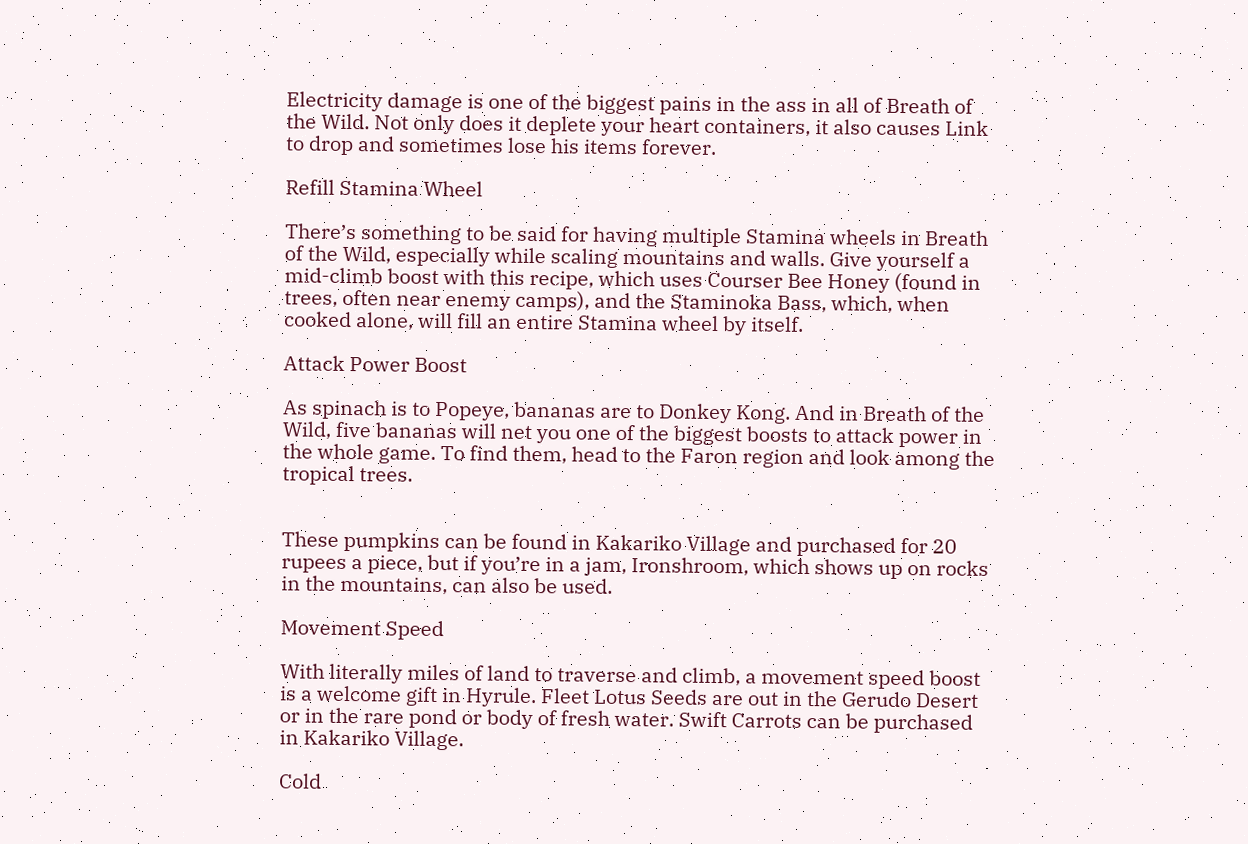Electricity damage is one of the biggest pains in the ass in all of Breath of the Wild. Not only does it deplete your heart containers, it also causes Link to drop and sometimes lose his items forever.

Refill Stamina Wheel

There’s something to be said for having multiple Stamina wheels in Breath of the Wild, especially while scaling mountains and walls. Give yourself a mid-climb boost with this recipe, which uses Courser Bee Honey (found in trees, often near enemy camps), and the Staminoka Bass, which, when cooked alone, will fill an entire Stamina wheel by itself.

Attack Power Boost

As spinach is to Popeye, bananas are to Donkey Kong. And in Breath of the Wild, five bananas will net you one of the biggest boosts to attack power in the whole game. To find them, head to the Faron region and look among the tropical trees.


These pumpkins can be found in Kakariko Village and purchased for 20 rupees a piece, but if you’re in a jam, Ironshroom, which shows up on rocks in the mountains, can also be used.

Movement Speed

With literally miles of land to traverse and climb, a movement speed boost is a welcome gift in Hyrule. Fleet Lotus Seeds are out in the Gerudo Desert or in the rare pond or body of fresh water. Swift Carrots can be purchased in Kakariko Village.

Cold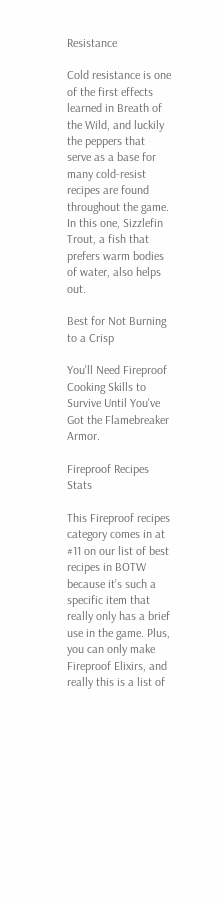Resistance

Cold resistance is one of the first effects learned in Breath of the Wild, and luckily the peppers that serve as a base for many cold-resist recipes are found throughout the game. In this one, Sizzlefin Trout, a fish that prefers warm bodies of water, also helps out.

Best for Not Burning to a Crisp

You'll Need Fireproof Cooking Skills to Survive Until You've Got the Flamebreaker Armor.

Fireproof Recipes Stats

This Fireproof recipes category comes in at #11 on our list of best recipes in BOTW because it’s such a specific item that really only has a brief use in the game. Plus, you can only make Fireproof Elixirs, and really this is a list of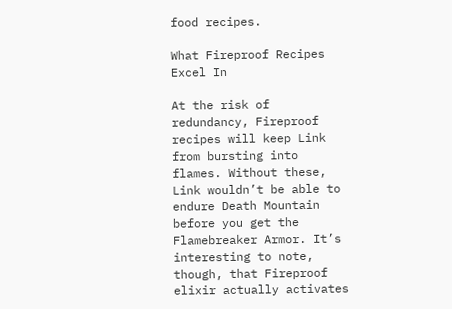food recipes.

What Fireproof Recipes Excel In

At the risk of redundancy, Fireproof recipes will keep Link from bursting into flames. Without these, Link wouldn’t be able to endure Death Mountain before you get the Flamebreaker Armor. It’s interesting to note, though, that Fireproof elixir actually activates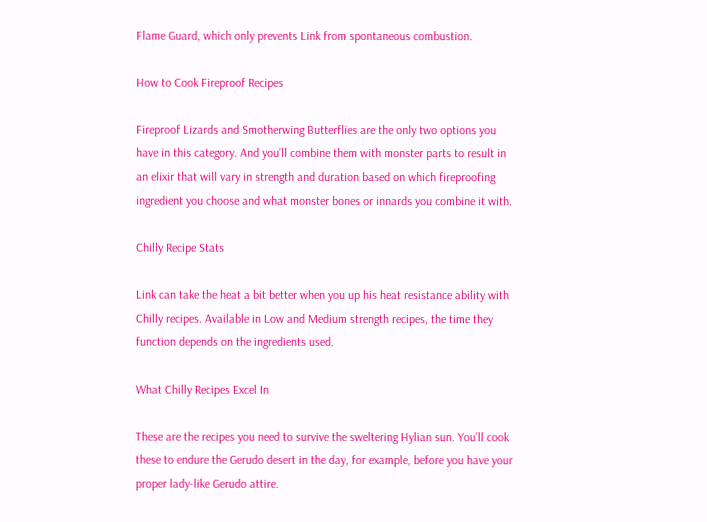Flame Guard, which only prevents Link from spontaneous combustion.

How to Cook Fireproof Recipes

Fireproof Lizards and Smotherwing Butterflies are the only two options you have in this category. And you’ll combine them with monster parts to result in an elixir that will vary in strength and duration based on which fireproofing ingredient you choose and what monster bones or innards you combine it with.

Chilly Recipe Stats

Link can take the heat a bit better when you up his heat resistance ability with Chilly recipes. Available in Low and Medium strength recipes, the time they function depends on the ingredients used.

What Chilly Recipes Excel In

These are the recipes you need to survive the sweltering Hylian sun. You’ll cook these to endure the Gerudo desert in the day, for example, before you have your proper lady-like Gerudo attire.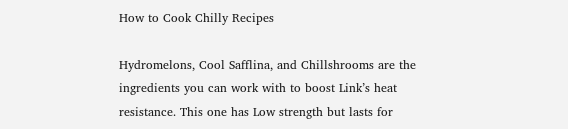How to Cook Chilly Recipes

Hydromelons, Cool Safflina, and Chillshrooms are the ingredients you can work with to boost Link’s heat resistance. This one has Low strength but lasts for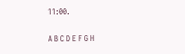11:00.

A B C D E F G H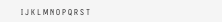I J K L M N O P Q R S T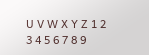U V W X Y Z 1 2 3 4 5 6 7 8 9